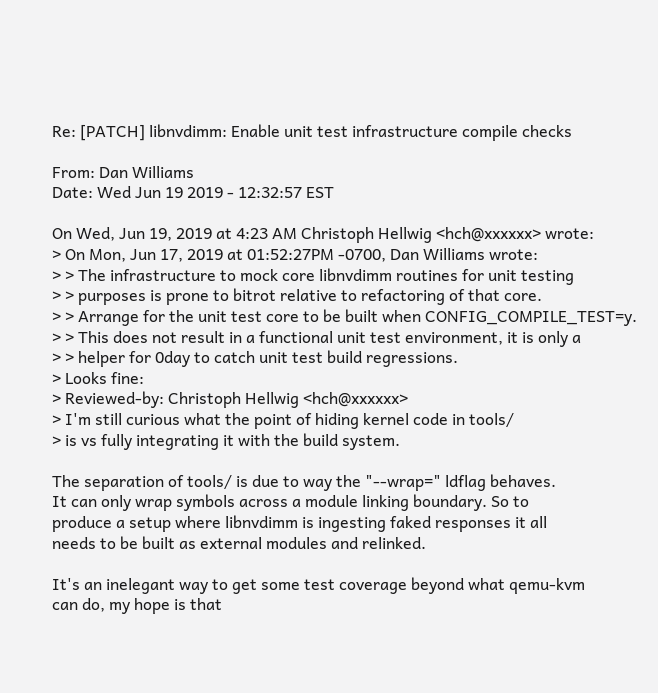Re: [PATCH] libnvdimm: Enable unit test infrastructure compile checks

From: Dan Williams
Date: Wed Jun 19 2019 - 12:32:57 EST

On Wed, Jun 19, 2019 at 4:23 AM Christoph Hellwig <hch@xxxxxx> wrote:
> On Mon, Jun 17, 2019 at 01:52:27PM -0700, Dan Williams wrote:
> > The infrastructure to mock core libnvdimm routines for unit testing
> > purposes is prone to bitrot relative to refactoring of that core.
> > Arrange for the unit test core to be built when CONFIG_COMPILE_TEST=y.
> > This does not result in a functional unit test environment, it is only a
> > helper for 0day to catch unit test build regressions.
> Looks fine:
> Reviewed-by: Christoph Hellwig <hch@xxxxxx>
> I'm still curious what the point of hiding kernel code in tools/
> is vs fully integrating it with the build system.

The separation of tools/ is due to way the "--wrap=" ldflag behaves.
It can only wrap symbols across a module linking boundary. So to
produce a setup where libnvdimm is ingesting faked responses it all
needs to be built as external modules and relinked.

It's an inelegant way to get some test coverage beyond what qemu-kvm
can do, my hope is that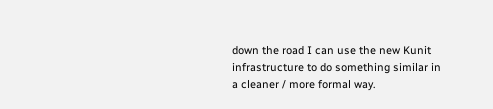down the road I can use the new Kunit
infrastructure to do something similar in a cleaner / more formal way.